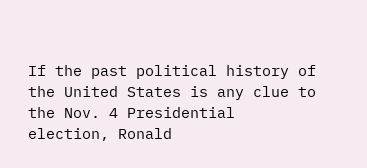If the past political history of the United States is any clue to the Nov. 4 Presidential election, Ronald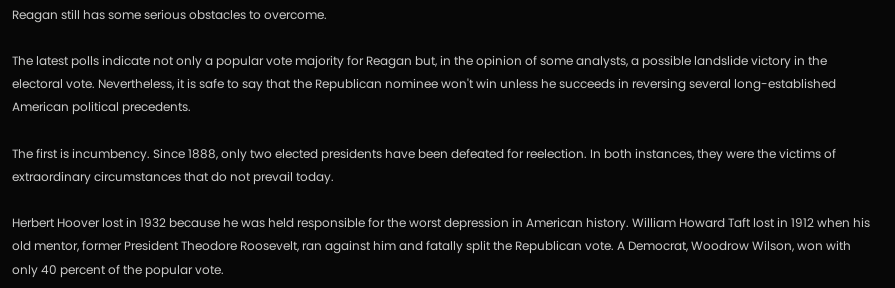Reagan still has some serious obstacles to overcome.

The latest polls indicate not only a popular vote majority for Reagan but, in the opinion of some analysts, a possible landslide victory in the electoral vote. Nevertheless, it is safe to say that the Republican nominee won't win unless he succeeds in reversing several long-established American political precedents.

The first is incumbency. Since 1888, only two elected presidents have been defeated for reelection. In both instances, they were the victims of extraordinary circumstances that do not prevail today.

Herbert Hoover lost in 1932 because he was held responsible for the worst depression in American history. William Howard Taft lost in 1912 when his old mentor, former President Theodore Roosevelt, ran against him and fatally split the Republican vote. A Democrat, Woodrow Wilson, won with only 40 percent of the popular vote.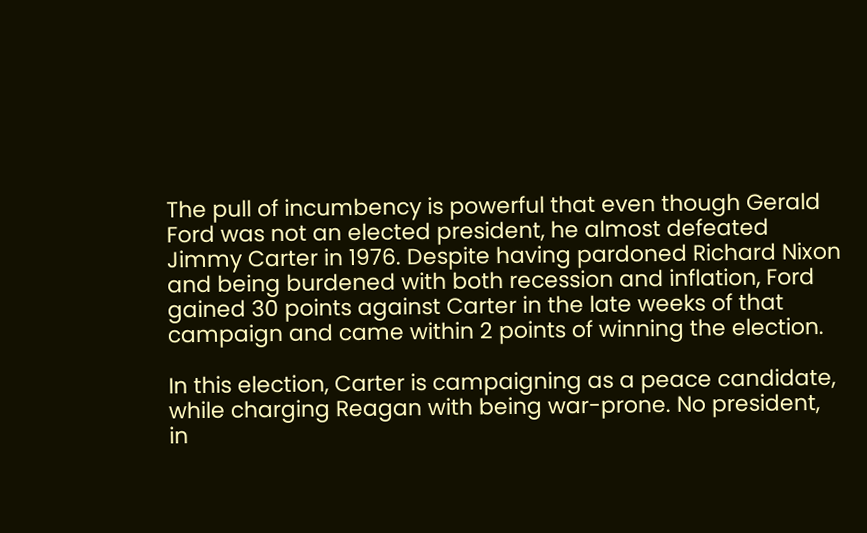The pull of incumbency is powerful that even though Gerald Ford was not an elected president, he almost defeated Jimmy Carter in 1976. Despite having pardoned Richard Nixon and being burdened with both recession and inflation, Ford gained 30 points against Carter in the late weeks of that campaign and came within 2 points of winning the election.

In this election, Carter is campaigning as a peace candidate, while charging Reagan with being war-prone. No president, in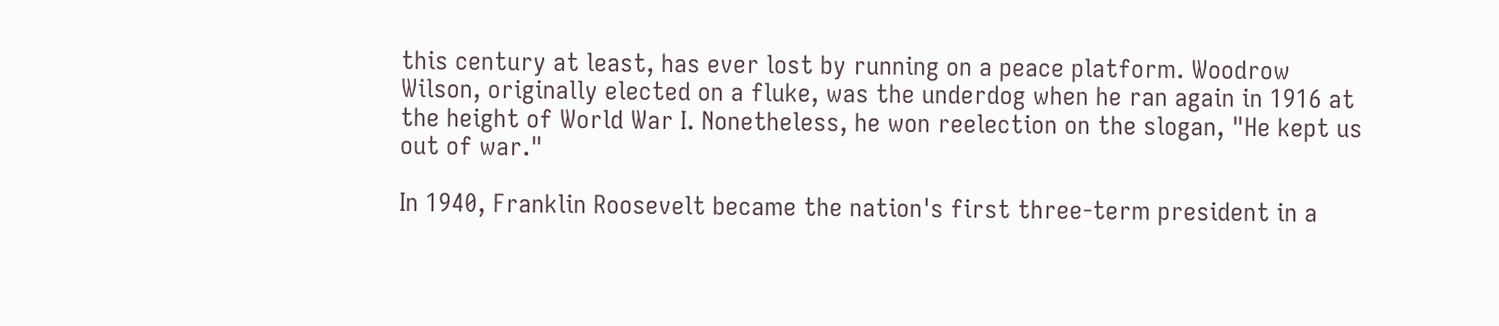this century at least, has ever lost by running on a peace platform. Woodrow Wilson, originally elected on a fluke, was the underdog when he ran again in 1916 at the height of World War I. Nonetheless, he won reelection on the slogan, "He kept us out of war."

In 1940, Franklin Roosevelt became the nation's first three-term president in a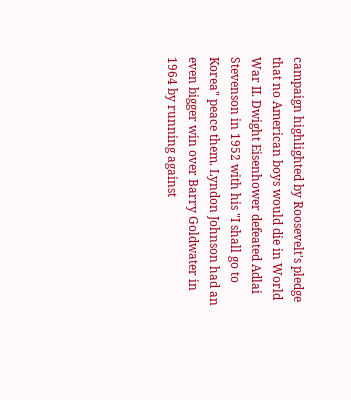campaign highlighted by Roosevelt's pledge that no American boys would die in World War II. Dwight Eisenhower defeated Adlai Stevenson in 1952 with his "I shall go to Korea" peace them. Lyndon Johnson had an even bigger win over Barry Goldwater in 1964 by running against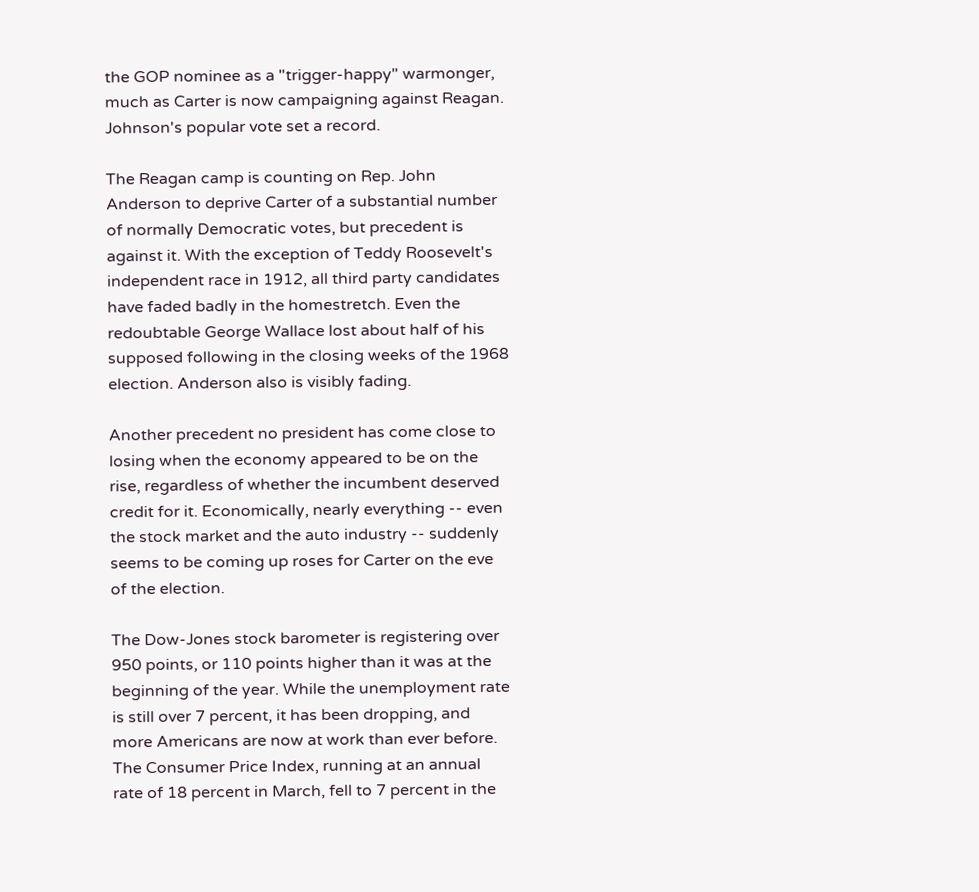the GOP nominee as a "trigger-happy" warmonger, much as Carter is now campaigning against Reagan. Johnson's popular vote set a record.

The Reagan camp is counting on Rep. John Anderson to deprive Carter of a substantial number of normally Democratic votes, but precedent is against it. With the exception of Teddy Roosevelt's independent race in 1912, all third party candidates have faded badly in the homestretch. Even the redoubtable George Wallace lost about half of his supposed following in the closing weeks of the 1968 election. Anderson also is visibly fading.

Another precedent no president has come close to losing when the economy appeared to be on the rise, regardless of whether the incumbent deserved credit for it. Economically, nearly everything -- even the stock market and the auto industry -- suddenly seems to be coming up roses for Carter on the eve of the election.

The Dow-Jones stock barometer is registering over 950 points, or 110 points higher than it was at the beginning of the year. While the unemployment rate is still over 7 percent, it has been dropping, and more Americans are now at work than ever before. The Consumer Price Index, running at an annual rate of 18 percent in March, fell to 7 percent in the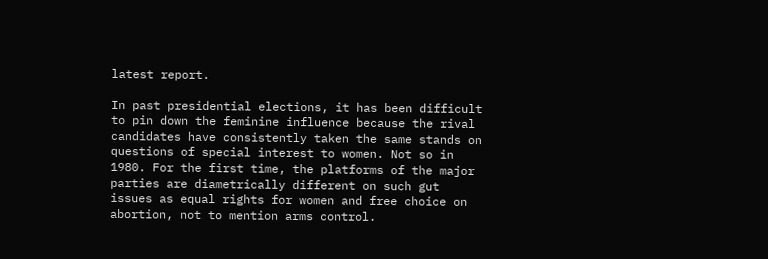latest report.

In past presidential elections, it has been difficult to pin down the feminine influence because the rival candidates have consistently taken the same stands on questions of special interest to women. Not so in 1980. For the first time, the platforms of the major parties are diametrically different on such gut issues as equal rights for women and free choice on abortion, not to mention arms control.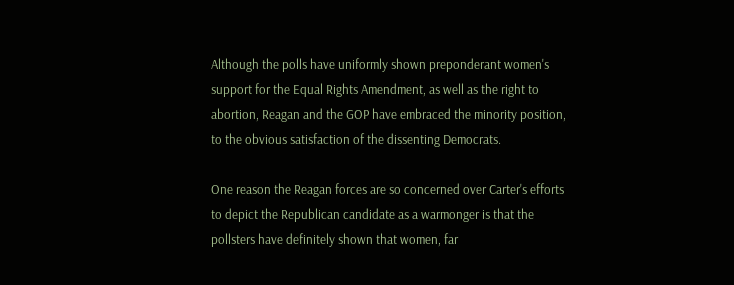Although the polls have uniformly shown preponderant women's support for the Equal Rights Amendment, as well as the right to abortion, Reagan and the GOP have embraced the minority position, to the obvious satisfaction of the dissenting Democrats.

One reason the Reagan forces are so concerned over Carter's efforts to depict the Republican candidate as a warmonger is that the pollsters have definitely shown that women, far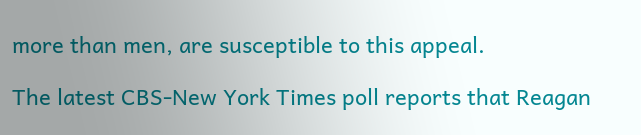more than men, are susceptible to this appeal.

The latest CBS-New York Times poll reports that Reagan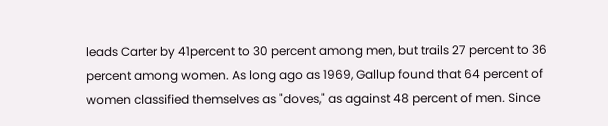leads Carter by 41percent to 30 percent among men, but trails 27 percent to 36 percent among women. As long ago as 1969, Gallup found that 64 percent of women classified themselves as "doves," as against 48 percent of men. Since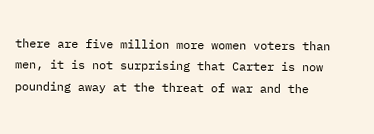there are five million more women voters than men, it is not surprising that Carter is now pounding away at the threat of war and the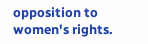opposition to women's rights.